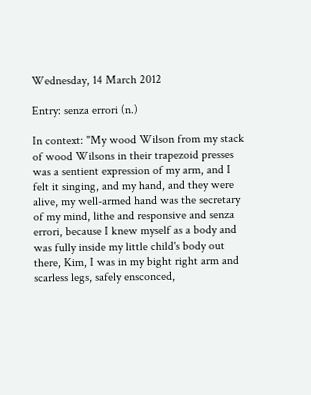Wednesday, 14 March 2012

Entry: senza errori (n.)

In context: "My wood Wilson from my stack of wood Wilsons in their trapezoid presses was a sentient expression of my arm, and I felt it singing, and my hand, and they were alive, my well-armed hand was the secretary of my mind, lithe and responsive and senza errori, because I knew myself as a body and was fully inside my little child's body out there, Kim, I was in my bight right arm and scarless legs, safely ensconced,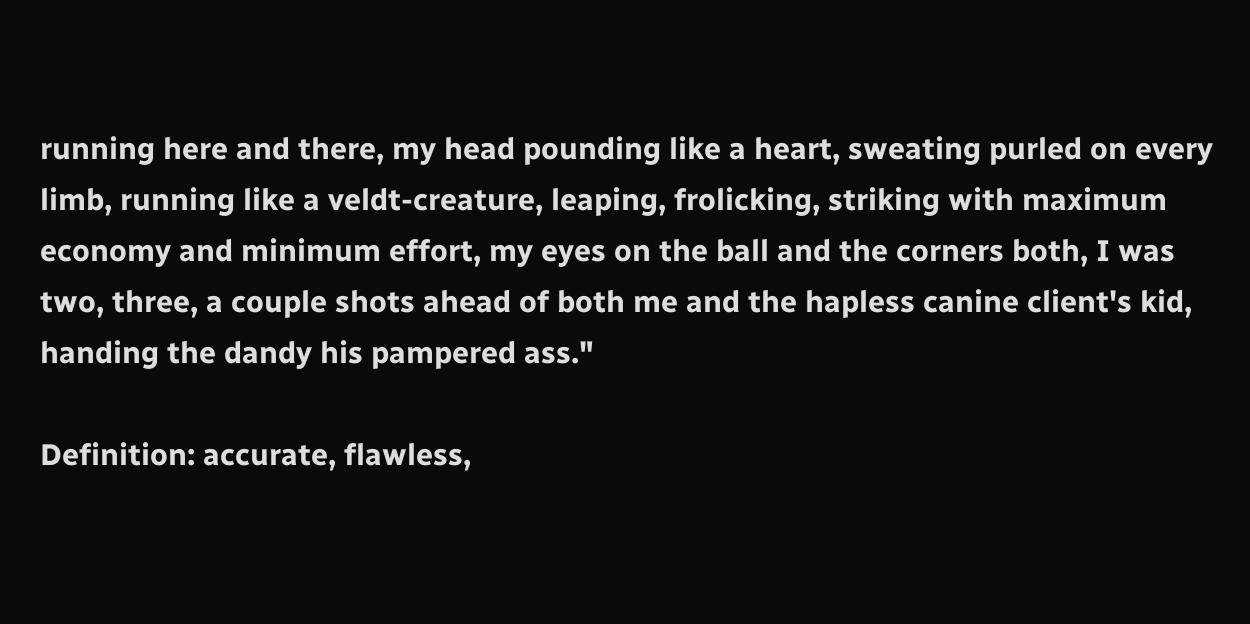running here and there, my head pounding like a heart, sweating purled on every limb, running like a veldt-creature, leaping, frolicking, striking with maximum economy and minimum effort, my eyes on the ball and the corners both, I was two, three, a couple shots ahead of both me and the hapless canine client's kid, handing the dandy his pampered ass."

Definition: accurate, flawless,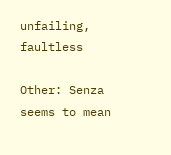unfailing, faultless

Other: Senza seems to mean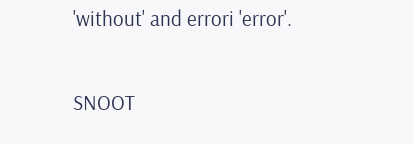'without' and errori 'error'.

SNOOT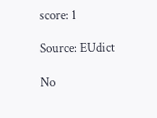score: 1

Source: EUdict

No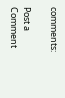comments:

Post a Comment